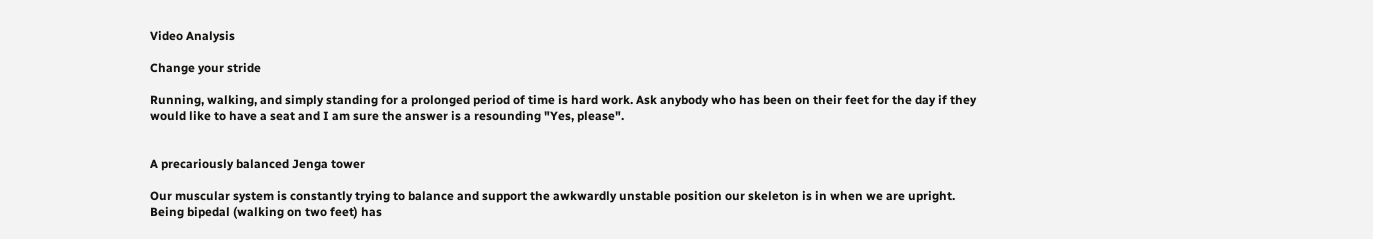Video Analysis

Change your stride

Running, walking, and simply standing for a prolonged period of time is hard work. Ask anybody who has been on their feet for the day if they would like to have a seat and I am sure the answer is a resounding "Yes, please".


A precariously balanced Jenga tower

Our muscular system is constantly trying to balance and support the awkwardly unstable position our skeleton is in when we are upright. Being bipedal (walking on two feet) has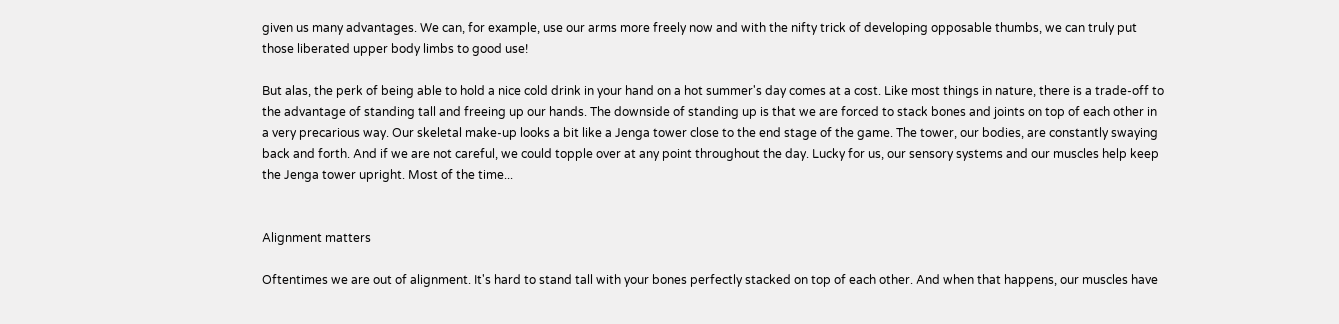given us many advantages. We can, for example, use our arms more freely now and with the nifty trick of developing opposable thumbs, we can truly put those liberated upper body limbs to good use!

But alas, the perk of being able to hold a nice cold drink in your hand on a hot summer's day comes at a cost. Like most things in nature, there is a trade-off to the advantage of standing tall and freeing up our hands. The downside of standing up is that we are forced to stack bones and joints on top of each other in a very precarious way. Our skeletal make-up looks a bit like a Jenga tower close to the end stage of the game. The tower, our bodies, are constantly swaying back and forth. And if we are not careful, we could topple over at any point throughout the day. Lucky for us, our sensory systems and our muscles help keep the Jenga tower upright. Most of the time...


Alignment matters

Oftentimes we are out of alignment. It's hard to stand tall with your bones perfectly stacked on top of each other. And when that happens, our muscles have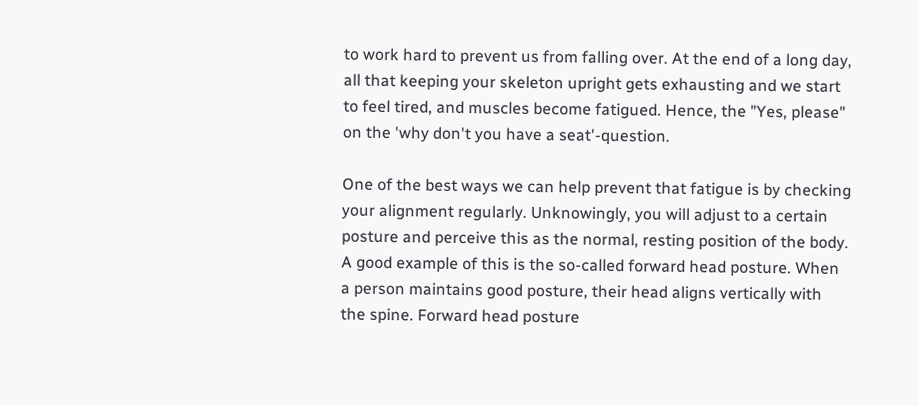to work hard to prevent us from falling over. At the end of a long day, all that keeping your skeleton upright gets exhausting and we start to feel tired, and muscles become fatigued. Hence, the "Yes, please" on the 'why don't you have a seat'-question.

One of the best ways we can help prevent that fatigue is by checking your alignment regularly. Unknowingly, you will adjust to a certain posture and perceive this as the normal, resting position of the body. A good example of this is the so-called forward head posture. When a person maintains good posture, their head aligns vertically with the spine. Forward head posture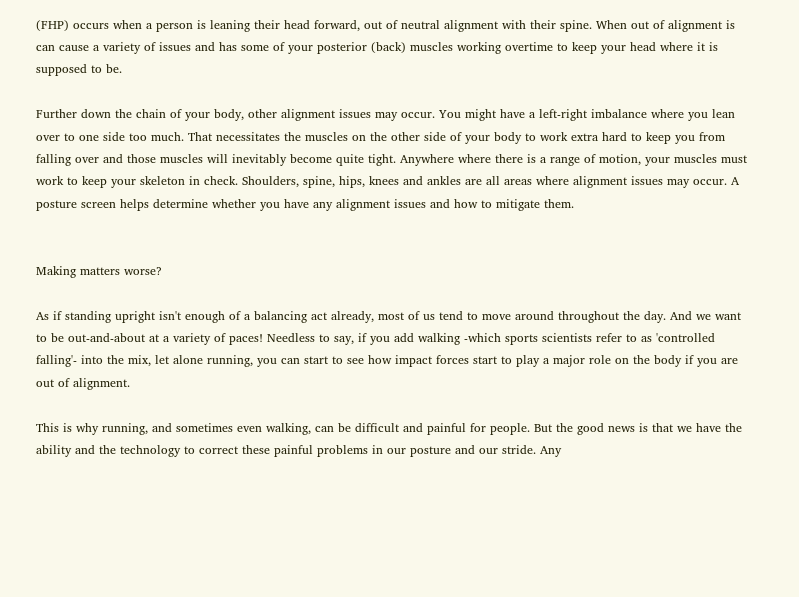(FHP) occurs when a person is leaning their head forward, out of neutral alignment with their spine. When out of alignment is can cause a variety of issues and has some of your posterior (back) muscles working overtime to keep your head where it is supposed to be.

Further down the chain of your body, other alignment issues may occur. You might have a left-right imbalance where you lean over to one side too much. That necessitates the muscles on the other side of your body to work extra hard to keep you from falling over and those muscles will inevitably become quite tight. Anywhere where there is a range of motion, your muscles must work to keep your skeleton in check. Shoulders, spine, hips, knees and ankles are all areas where alignment issues may occur. A posture screen helps determine whether you have any alignment issues and how to mitigate them.


Making matters worse?

As if standing upright isn't enough of a balancing act already, most of us tend to move around throughout the day. And we want to be out-and-about at a variety of paces! Needless to say, if you add walking -which sports scientists refer to as 'controlled falling'- into the mix, let alone running, you can start to see how impact forces start to play a major role on the body if you are out of alignment.

This is why running, and sometimes even walking, can be difficult and painful for people. But the good news is that we have the ability and the technology to correct these painful problems in our posture and our stride. Any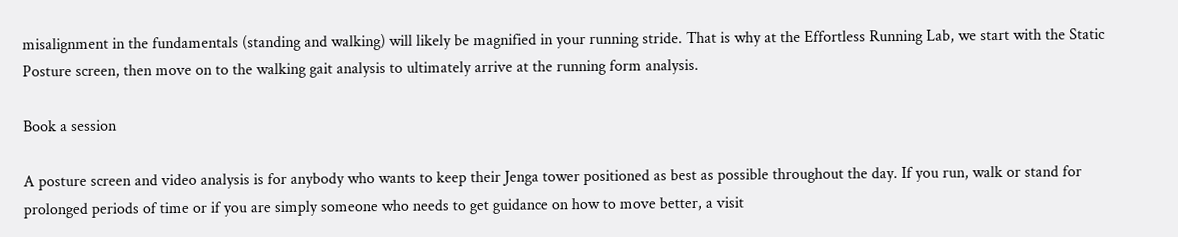misalignment in the fundamentals (standing and walking) will likely be magnified in your running stride. That is why at the Effortless Running Lab, we start with the Static Posture screen, then move on to the walking gait analysis to ultimately arrive at the running form analysis.

Book a session

A posture screen and video analysis is for anybody who wants to keep their Jenga tower positioned as best as possible throughout the day. If you run, walk or stand for prolonged periods of time or if you are simply someone who needs to get guidance on how to move better, a visit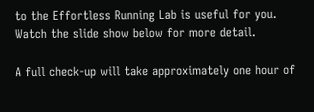to the Effortless Running Lab is useful for you. Watch the slide show below for more detail.

A full check-up will take approximately one hour of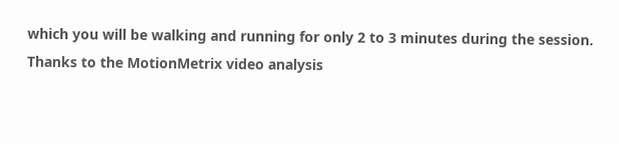which you will be walking and running for only 2 to 3 minutes during the session. Thanks to the MotionMetrix video analysis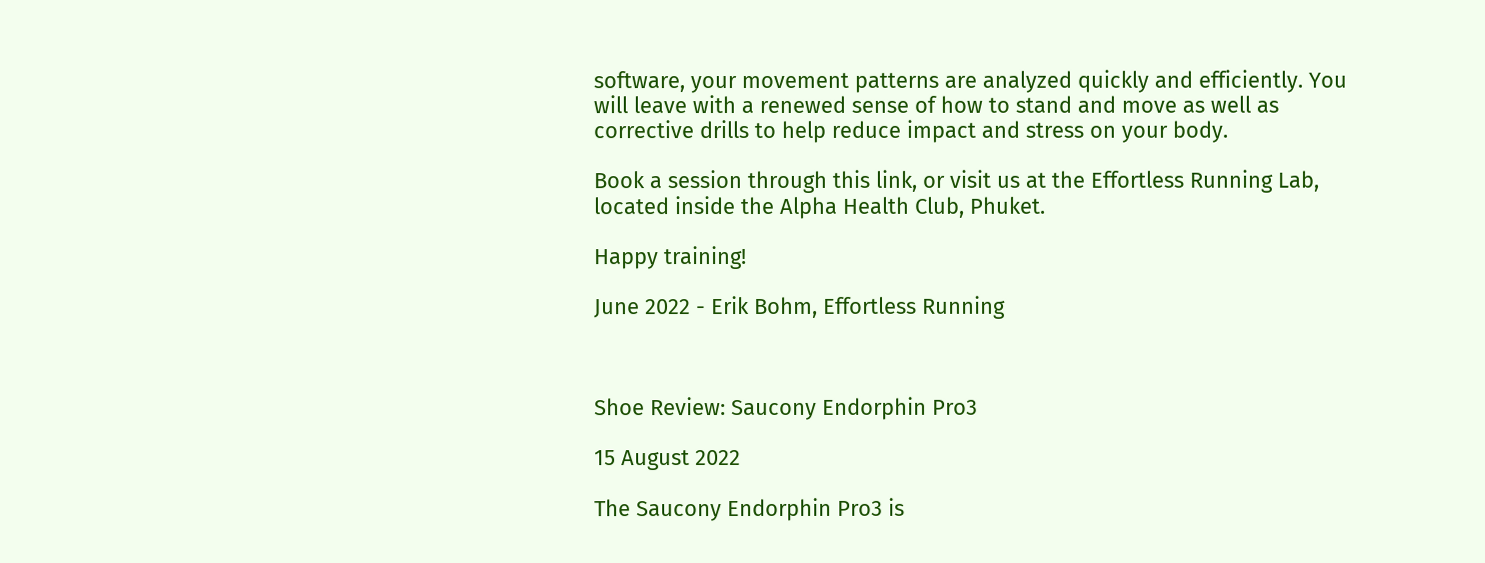software, your movement patterns are analyzed quickly and efficiently. You will leave with a renewed sense of how to stand and move as well as corrective drills to help reduce impact and stress on your body.

Book a session through this link, or visit us at the Effortless Running Lab, located inside the Alpha Health Club, Phuket.

Happy training!

June 2022 - Erik Bohm, Effortless Running



Shoe Review: Saucony Endorphin Pro3

15 August 2022

The Saucony Endorphin Pro3 is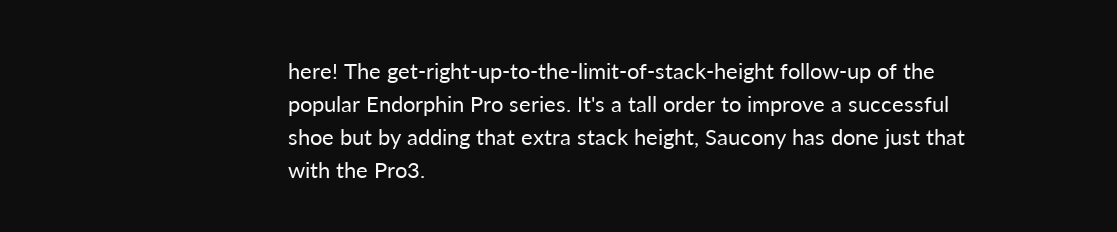here! The get-right-up-to-the-limit-of-stack-height follow-up of the popular Endorphin Pro series. It's a tall order to improve a successful shoe but by adding that extra stack height, Saucony has done just that with the Pro3.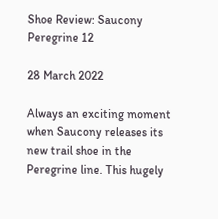Shoe Review: Saucony Peregrine 12

28 March 2022

Always an exciting moment when Saucony releases its new trail shoe in the Peregrine line. This hugely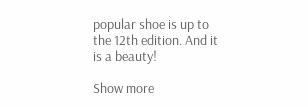popular shoe is up to the 12th edition. And it is a beauty!

Show more